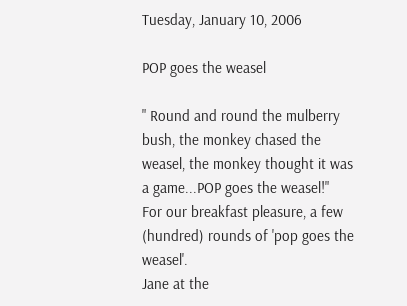Tuesday, January 10, 2006

POP goes the weasel

" Round and round the mulberry bush, the monkey chased the weasel, the monkey thought it was a game...POP goes the weasel!"
For our breakfast pleasure, a few (hundred) rounds of 'pop goes the weasel'.
Jane at the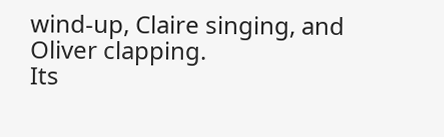wind-up, Claire singing, and Oliver clapping.
Its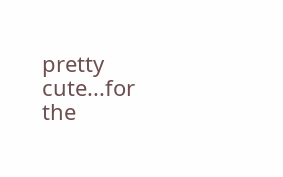pretty cute...for the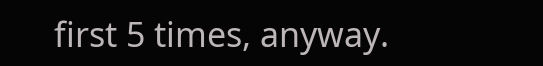first 5 times, anyway.